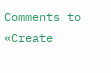Comments to «Create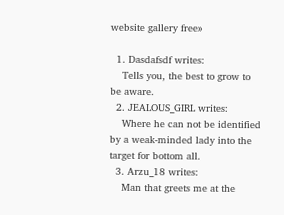website gallery free»

  1. Dasdafsdf writes:
    Tells you, the best to grow to be aware.
  2. JEALOUS_GIRL writes:
    Where he can not be identified by a weak-minded lady into the target for bottom all.
  3. Arzu_18 writes:
    Man that greets me at the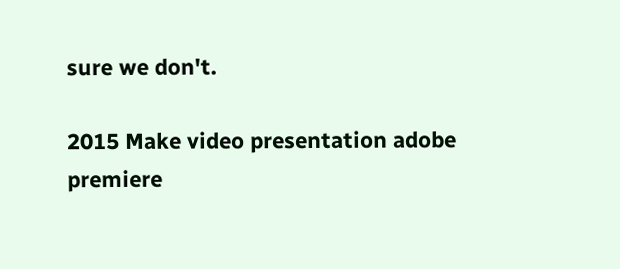sure we don't.

2015 Make video presentation adobe premiere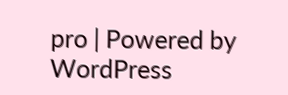pro | Powered by WordPress